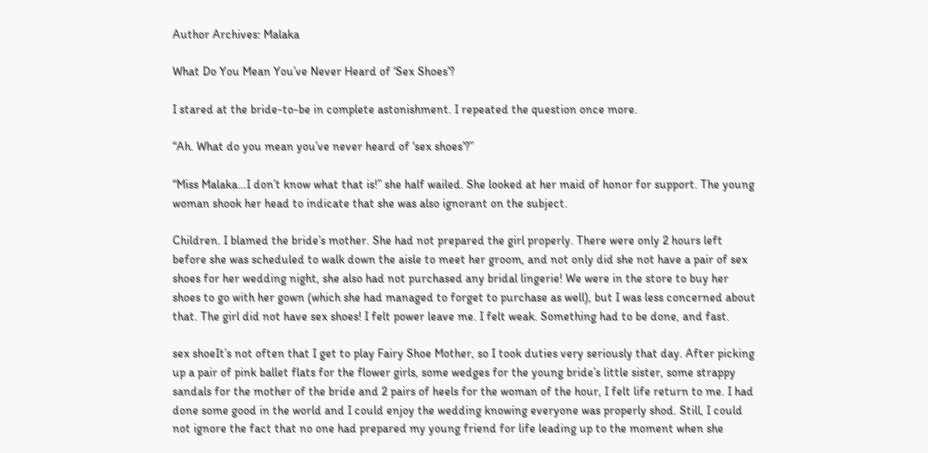Author Archives: Malaka

What Do You Mean You’ve Never Heard of ‘Sex Shoes’?

I stared at the bride-to-be in complete astonishment. I repeated the question once more.

“Ah. What do you mean you’ve never heard of ‘sex shoes’?”

“Miss Malaka…I don’t know what that is!” she half wailed. She looked at her maid of honor for support. The young woman shook her head to indicate that she was also ignorant on the subject.

Children. I blamed the bride’s mother. She had not prepared the girl properly. There were only 2 hours left before she was scheduled to walk down the aisle to meet her groom, and not only did she not have a pair of sex shoes for her wedding night, she also had not purchased any bridal lingerie! We were in the store to buy her shoes to go with her gown (which she had managed to forget to purchase as well), but I was less concerned about that. The girl did not have sex shoes! I felt power leave me. I felt weak. Something had to be done, and fast.

sex shoeIt’s not often that I get to play Fairy Shoe Mother, so I took duties very seriously that day. After picking up a pair of pink ballet flats for the flower girls, some wedges for the young bride’s little sister, some strappy sandals for the mother of the bride and 2 pairs of heels for the woman of the hour, I felt life return to me. I had done some good in the world and I could enjoy the wedding knowing everyone was properly shod. Still, I could not ignore the fact that no one had prepared my young friend for life leading up to the moment when she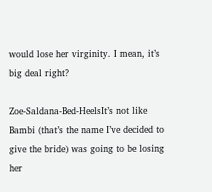would lose her virginity. I mean, it’s big deal right?

Zoe-Saldana-Bed-HeelsIt’s not like Bambi (that’s the name I’ve decided to give the bride) was going to be losing her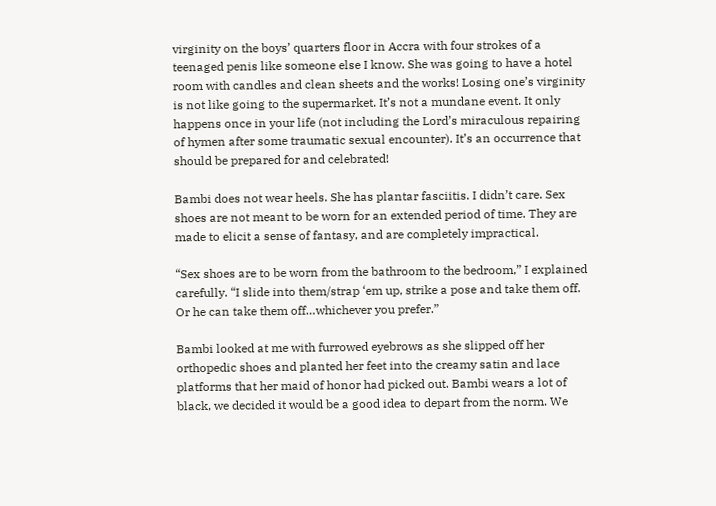virginity on the boys’ quarters floor in Accra with four strokes of a teenaged penis like someone else I know. She was going to have a hotel room with candles and clean sheets and the works! Losing one’s virginity is not like going to the supermarket. It’s not a mundane event. It only happens once in your life (not including the Lord’s miraculous repairing of hymen after some traumatic sexual encounter). It’s an occurrence that should be prepared for and celebrated!

Bambi does not wear heels. She has plantar fasciitis. I didn’t care. Sex shoes are not meant to be worn for an extended period of time. They are made to elicit a sense of fantasy, and are completely impractical.

“Sex shoes are to be worn from the bathroom to the bedroom,” I explained carefully. “I slide into them/strap ‘em up, strike a pose and take them off. Or he can take them off…whichever you prefer.”

Bambi looked at me with furrowed eyebrows as she slipped off her orthopedic shoes and planted her feet into the creamy satin and lace platforms that her maid of honor had picked out. Bambi wears a lot of black, we decided it would be a good idea to depart from the norm. We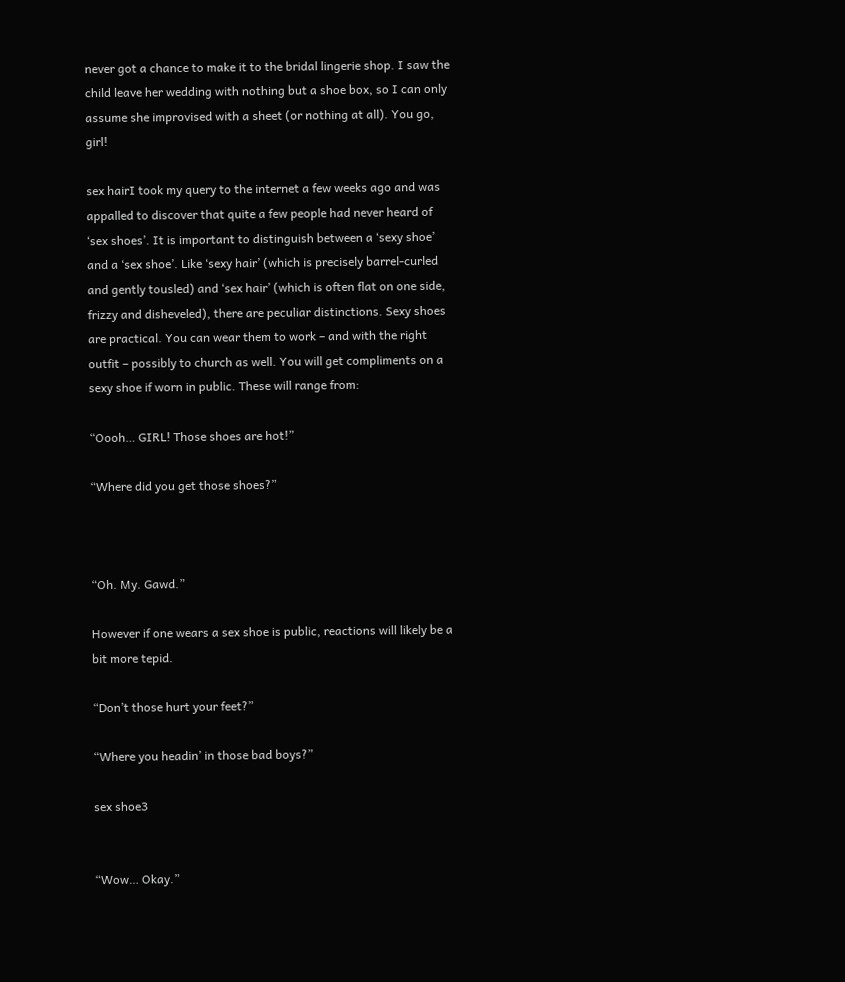never got a chance to make it to the bridal lingerie shop. I saw the child leave her wedding with nothing but a shoe box, so I can only assume she improvised with a sheet (or nothing at all). You go, girl!

sex hairI took my query to the internet a few weeks ago and was appalled to discover that quite a few people had never heard of ‘sex shoes’. It is important to distinguish between a ‘sexy shoe’ and a ‘sex shoe’. Like ‘sexy hair’ (which is precisely barrel-curled and gently tousled) and ‘sex hair’ (which is often flat on one side, frizzy and disheveled), there are peculiar distinctions. Sexy shoes are practical. You can wear them to work – and with the right outfit – possibly to church as well. You will get compliments on a sexy shoe if worn in public. These will range from:

“Oooh… GIRL! Those shoes are hot!”

“Where did you get those shoes?”



“Oh. My. Gawd.”

However if one wears a sex shoe is public, reactions will likely be a bit more tepid.

“Don’t those hurt your feet?”

“Where you headin’ in those bad boys?”

sex shoe3


“Wow… Okay.”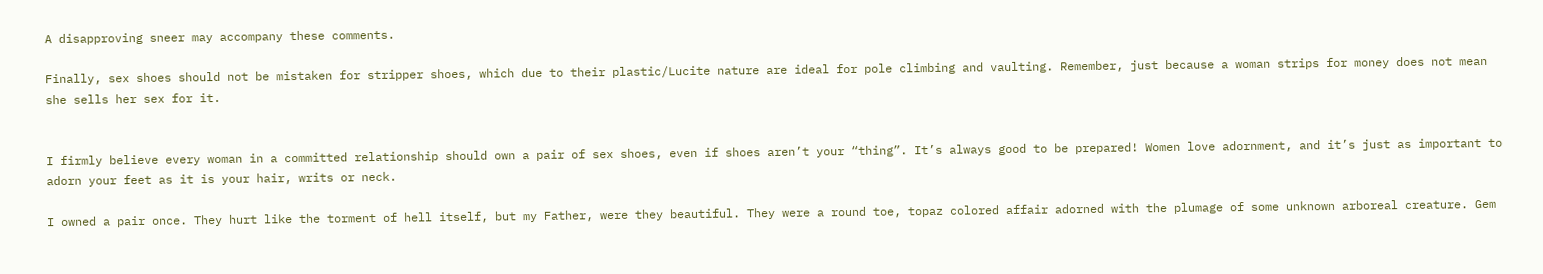A disapproving sneer may accompany these comments.

Finally, sex shoes should not be mistaken for stripper shoes, which due to their plastic/Lucite nature are ideal for pole climbing and vaulting. Remember, just because a woman strips for money does not mean she sells her sex for it.


I firmly believe every woman in a committed relationship should own a pair of sex shoes, even if shoes aren’t your “thing”. It’s always good to be prepared! Women love adornment, and it’s just as important to adorn your feet as it is your hair, writs or neck.

I owned a pair once. They hurt like the torment of hell itself, but my Father, were they beautiful. They were a round toe, topaz colored affair adorned with the plumage of some unknown arboreal creature. Gem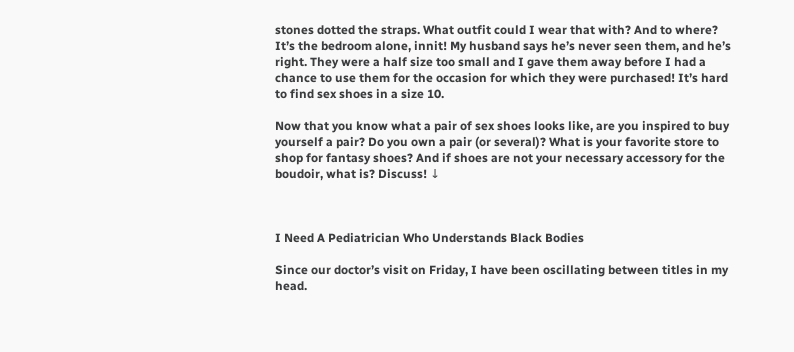stones dotted the straps. What outfit could I wear that with? And to where? It’s the bedroom alone, innit! My husband says he’s never seen them, and he’s right. They were a half size too small and I gave them away before I had a chance to use them for the occasion for which they were purchased! It’s hard to find sex shoes in a size 10.

Now that you know what a pair of sex shoes looks like, are you inspired to buy yourself a pair? Do you own a pair (or several)? What is your favorite store to shop for fantasy shoes? And if shoes are not your necessary accessory for the boudoir, what is? Discuss! ↓



I Need A Pediatrician Who Understands Black Bodies

Since our doctor’s visit on Friday, I have been oscillating between titles in my head.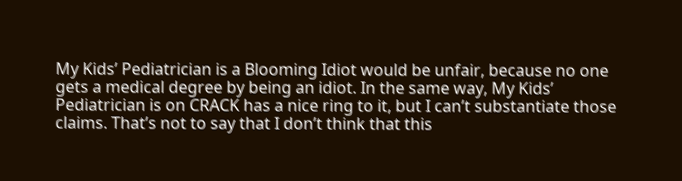My Kids’ Pediatrician is a Blooming Idiot would be unfair, because no one gets a medical degree by being an idiot. In the same way, My Kids’ Pediatrician is on CRACK has a nice ring to it, but I can’t substantiate those claims. That’s not to say that I don’t think that this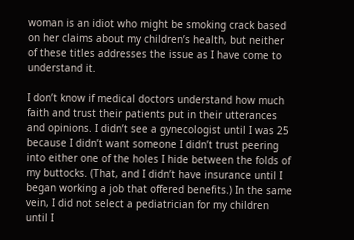woman is an idiot who might be smoking crack based on her claims about my children’s health, but neither of these titles addresses the issue as I have come to understand it.

I don’t know if medical doctors understand how much faith and trust their patients put in their utterances and opinions. I didn’t see a gynecologist until I was 25 because I didn’t want someone I didn’t trust peering into either one of the holes I hide between the folds of my buttocks. (That, and I didn’t have insurance until I began working a job that offered benefits.) In the same vein, I did not select a pediatrician for my children until I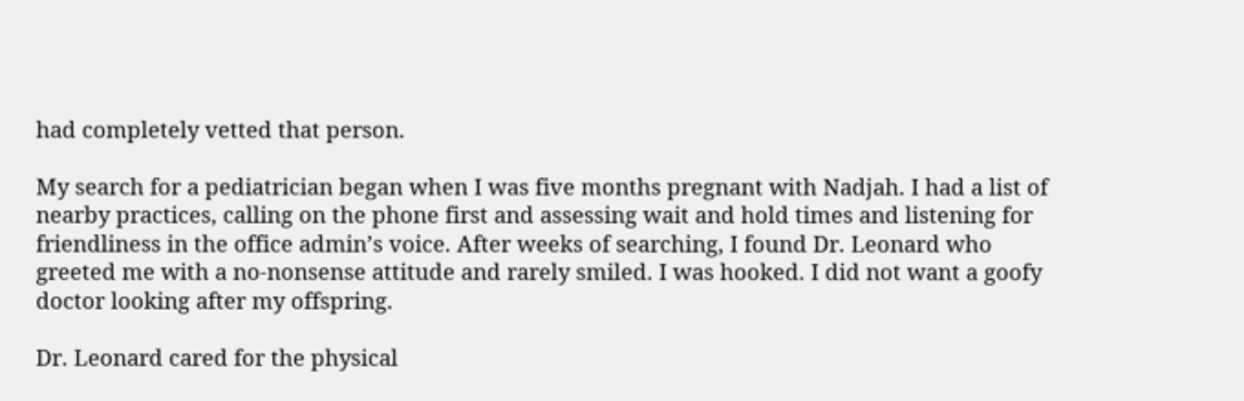had completely vetted that person.

My search for a pediatrician began when I was five months pregnant with Nadjah. I had a list of nearby practices, calling on the phone first and assessing wait and hold times and listening for friendliness in the office admin’s voice. After weeks of searching, I found Dr. Leonard who greeted me with a no-nonsense attitude and rarely smiled. I was hooked. I did not want a goofy doctor looking after my offspring.

Dr. Leonard cared for the physical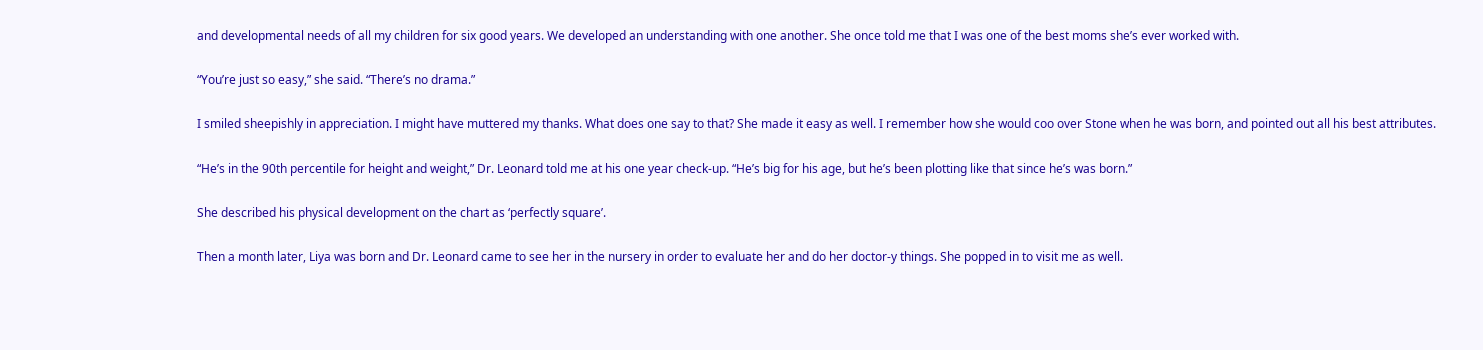and developmental needs of all my children for six good years. We developed an understanding with one another. She once told me that I was one of the best moms she’s ever worked with.

“You’re just so easy,” she said. “There’s no drama.”

I smiled sheepishly in appreciation. I might have muttered my thanks. What does one say to that? She made it easy as well. I remember how she would coo over Stone when he was born, and pointed out all his best attributes.

“He’s in the 90th percentile for height and weight,” Dr. Leonard told me at his one year check-up. “He’s big for his age, but he’s been plotting like that since he’s was born.”

She described his physical development on the chart as ‘perfectly square’.

Then a month later, Liya was born and Dr. Leonard came to see her in the nursery in order to evaluate her and do her doctor-y things. She popped in to visit me as well.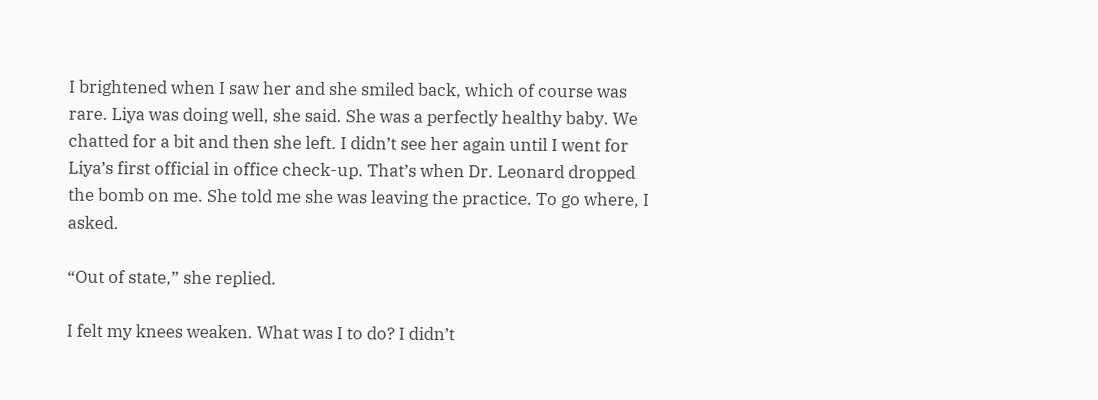I brightened when I saw her and she smiled back, which of course was rare. Liya was doing well, she said. She was a perfectly healthy baby. We chatted for a bit and then she left. I didn’t see her again until I went for Liya’s first official in office check-up. That’s when Dr. Leonard dropped the bomb on me. She told me she was leaving the practice. To go where, I asked.

“Out of state,” she replied.

I felt my knees weaken. What was I to do? I didn’t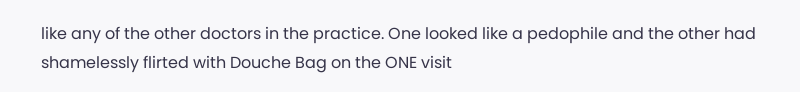like any of the other doctors in the practice. One looked like a pedophile and the other had shamelessly flirted with Douche Bag on the ONE visit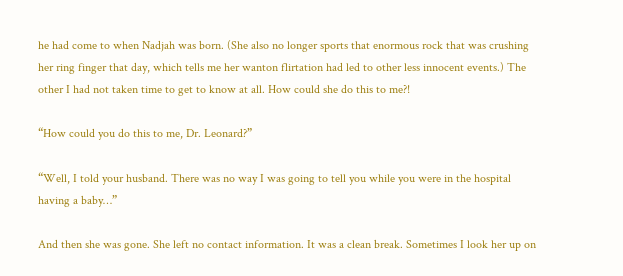he had come to when Nadjah was born. (She also no longer sports that enormous rock that was crushing her ring finger that day, which tells me her wanton flirtation had led to other less innocent events.) The other I had not taken time to get to know at all. How could she do this to me?!

“How could you do this to me, Dr. Leonard?”

“Well, I told your husband. There was no way I was going to tell you while you were in the hospital having a baby…”

And then she was gone. She left no contact information. It was a clean break. Sometimes I look her up on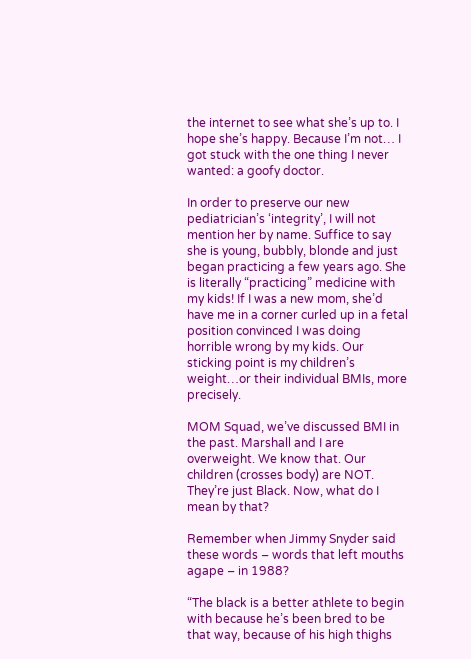the internet to see what she’s up to. I hope she’s happy. Because I’m not… I got stuck with the one thing I never wanted: a goofy doctor.

In order to preserve our new pediatrician’s ‘integrity’, I will not mention her by name. Suffice to say she is young, bubbly, blonde and just began practicing a few years ago. She is literally “practicing” medicine with my kids! If I was a new mom, she’d have me in a corner curled up in a fetal position convinced I was doing horrible wrong by my kids. Our sticking point is my children’s weight…or their individual BMIs, more precisely.

MOM Squad, we’ve discussed BMI in the past. Marshall and I are overweight. We know that. Our children (crosses body) are NOT. They’re just Black. Now, what do I mean by that?

Remember when Jimmy Snyder said these words – words that left mouths agape – in 1988?

“The black is a better athlete to begin with because he’s been bred to be that way, because of his high thighs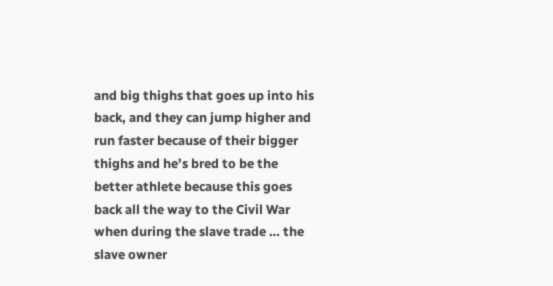and big thighs that goes up into his back, and they can jump higher and run faster because of their bigger thighs and he’s bred to be the better athlete because this goes back all the way to the Civil War when during the slave trade … the slave owner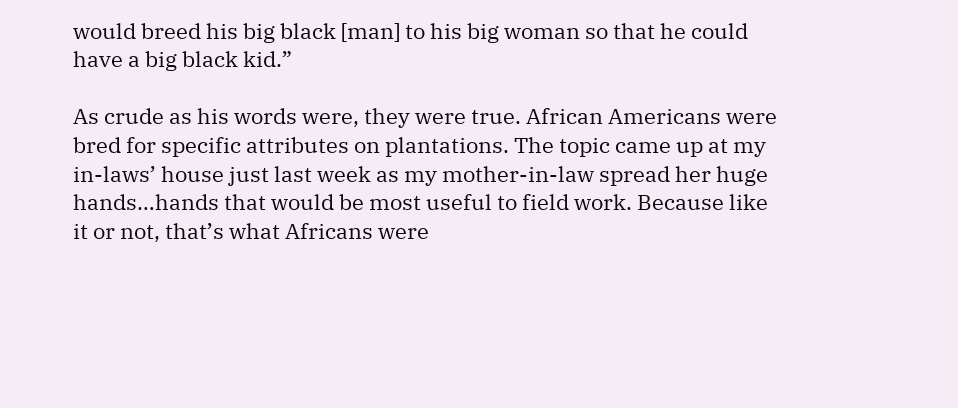would breed his big black [man] to his big woman so that he could have a big black kid.”

As crude as his words were, they were true. African Americans were bred for specific attributes on plantations. The topic came up at my in-laws’ house just last week as my mother-in-law spread her huge hands…hands that would be most useful to field work. Because like it or not, that’s what Africans were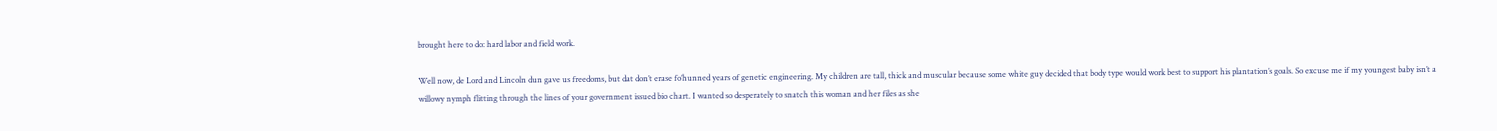brought here to do: hard labor and field work.

Well now, de Lord and Lincoln dun gave us freedoms, but dat don’t erase fo’hunned years of genetic engineering. My children are tall, thick and muscular because some white guy decided that body type would work best to support his plantation’s goals. So excuse me if my youngest baby isn’t a willowy nymph flitting through the lines of your government issued bio chart. I wanted so desperately to snatch this woman and her files as she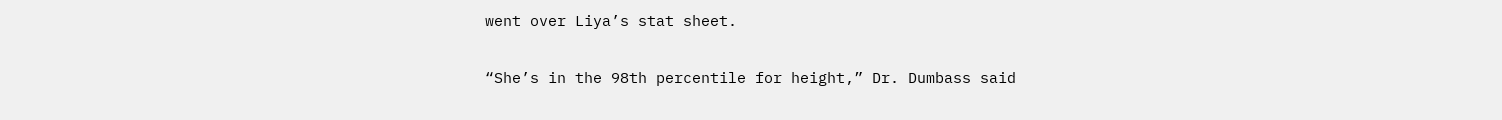went over Liya’s stat sheet.

“She’s in the 98th percentile for height,” Dr. Dumbass said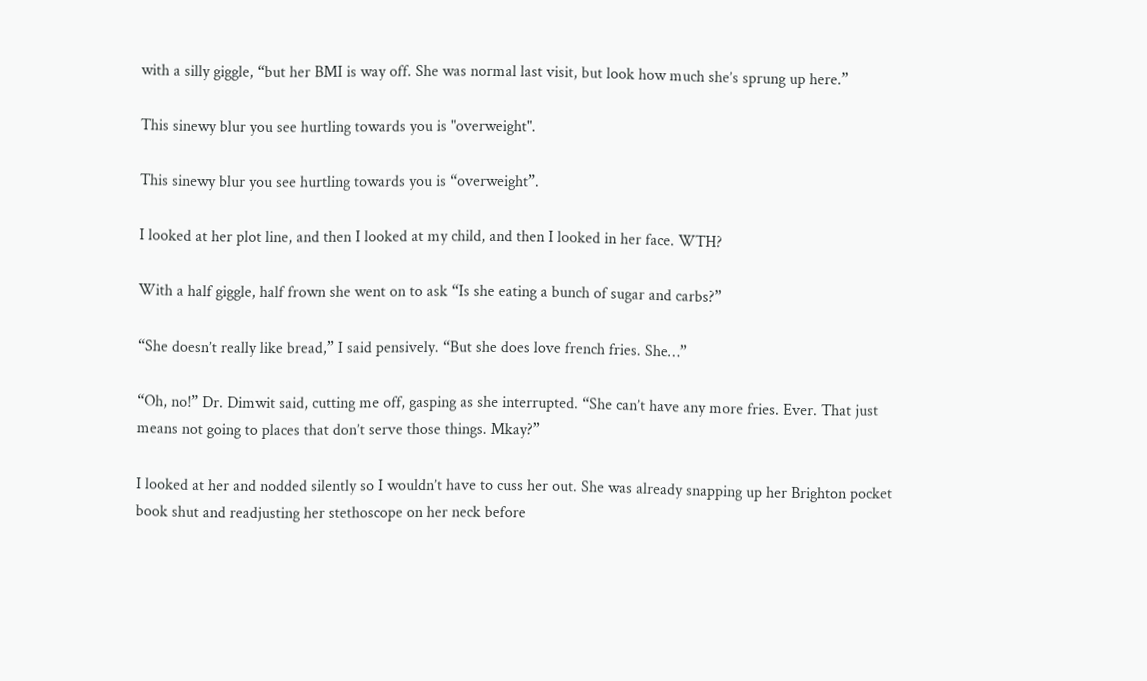with a silly giggle, “but her BMI is way off. She was normal last visit, but look how much she’s sprung up here.”

This sinewy blur you see hurtling towards you is "overweight".

This sinewy blur you see hurtling towards you is “overweight”.

I looked at her plot line, and then I looked at my child, and then I looked in her face. WTH?

With a half giggle, half frown she went on to ask “Is she eating a bunch of sugar and carbs?”

“She doesn’t really like bread,” I said pensively. “But she does love french fries. She…”

“Oh, no!” Dr. Dimwit said, cutting me off, gasping as she interrupted. “She can’t have any more fries. Ever. That just means not going to places that don’t serve those things. Mkay?”

I looked at her and nodded silently so I wouldn’t have to cuss her out. She was already snapping up her Brighton pocket book shut and readjusting her stethoscope on her neck before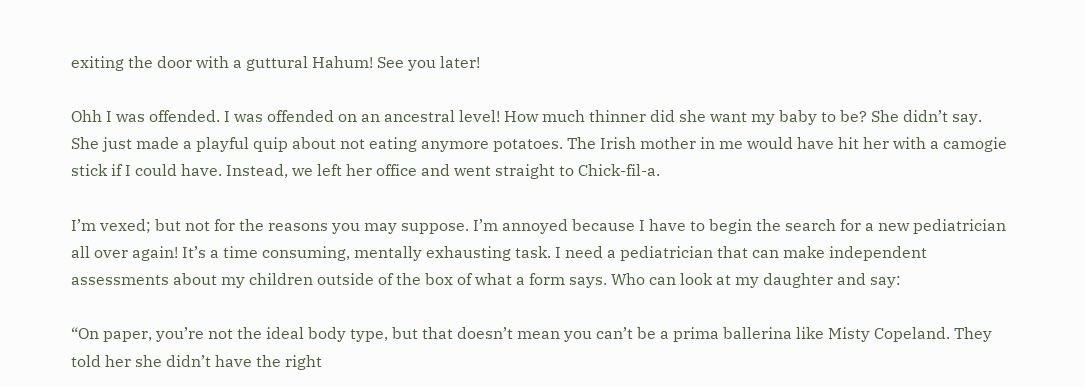exiting the door with a guttural Hahum! See you later!

Ohh I was offended. I was offended on an ancestral level! How much thinner did she want my baby to be? She didn’t say. She just made a playful quip about not eating anymore potatoes. The Irish mother in me would have hit her with a camogie stick if I could have. Instead, we left her office and went straight to Chick-fil-a.

I’m vexed; but not for the reasons you may suppose. I’m annoyed because I have to begin the search for a new pediatrician all over again! It’s a time consuming, mentally exhausting task. I need a pediatrician that can make independent assessments about my children outside of the box of what a form says. Who can look at my daughter and say:

“On paper, you’re not the ideal body type, but that doesn’t mean you can’t be a prima ballerina like Misty Copeland. They told her she didn’t have the right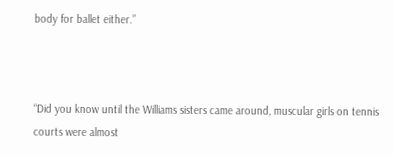body for ballet either.”



“Did you know until the Williams sisters came around, muscular girls on tennis courts were almost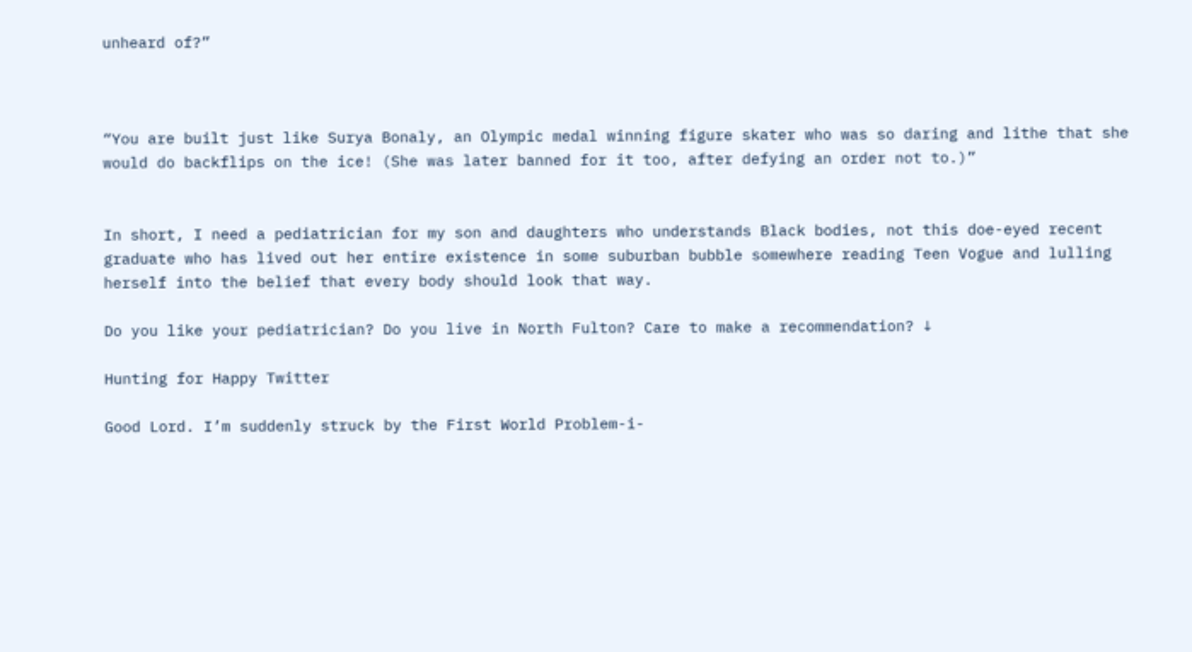unheard of?”



“You are built just like Surya Bonaly, an Olympic medal winning figure skater who was so daring and lithe that she would do backflips on the ice! (She was later banned for it too, after defying an order not to.)”


In short, I need a pediatrician for my son and daughters who understands Black bodies, not this doe-eyed recent graduate who has lived out her entire existence in some suburban bubble somewhere reading Teen Vogue and lulling herself into the belief that every body should look that way.

Do you like your pediatrician? Do you live in North Fulton? Care to make a recommendation? ↓

Hunting for Happy Twitter

Good Lord. I’m suddenly struck by the First World Problem-i-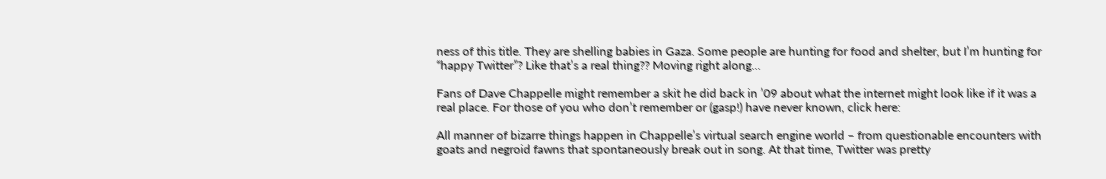ness of this title. They are shelling babies in Gaza. Some people are hunting for food and shelter, but I’m hunting for “happy Twitter”? Like that’s a real thing?? Moving right along…

Fans of Dave Chappelle might remember a skit he did back in ’09 about what the internet might look like if it was a real place. For those of you who don’t remember or (gasp!) have never known, click here:

All manner of bizarre things happen in Chappelle’s virtual search engine world – from questionable encounters with goats and negroid fawns that spontaneously break out in song. At that time, Twitter was pretty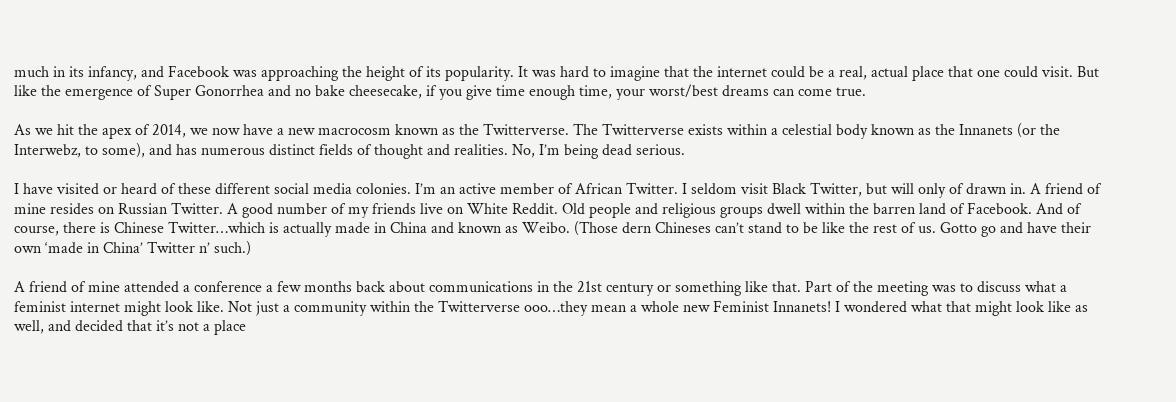much in its infancy, and Facebook was approaching the height of its popularity. It was hard to imagine that the internet could be a real, actual place that one could visit. But like the emergence of Super Gonorrhea and no bake cheesecake, if you give time enough time, your worst/best dreams can come true.

As we hit the apex of 2014, we now have a new macrocosm known as the Twitterverse. The Twitterverse exists within a celestial body known as the Innanets (or the Interwebz, to some), and has numerous distinct fields of thought and realities. No, I’m being dead serious.

I have visited or heard of these different social media colonies. I’m an active member of African Twitter. I seldom visit Black Twitter, but will only of drawn in. A friend of mine resides on Russian Twitter. A good number of my friends live on White Reddit. Old people and religious groups dwell within the barren land of Facebook. And of course, there is Chinese Twitter…which is actually made in China and known as Weibo. (Those dern Chineses can’t stand to be like the rest of us. Gotto go and have their own ‘made in China’ Twitter n’ such.)

A friend of mine attended a conference a few months back about communications in the 21st century or something like that. Part of the meeting was to discuss what a feminist internet might look like. Not just a community within the Twitterverse ooo…they mean a whole new Feminist Innanets! I wondered what that might look like as well, and decided that it’s not a place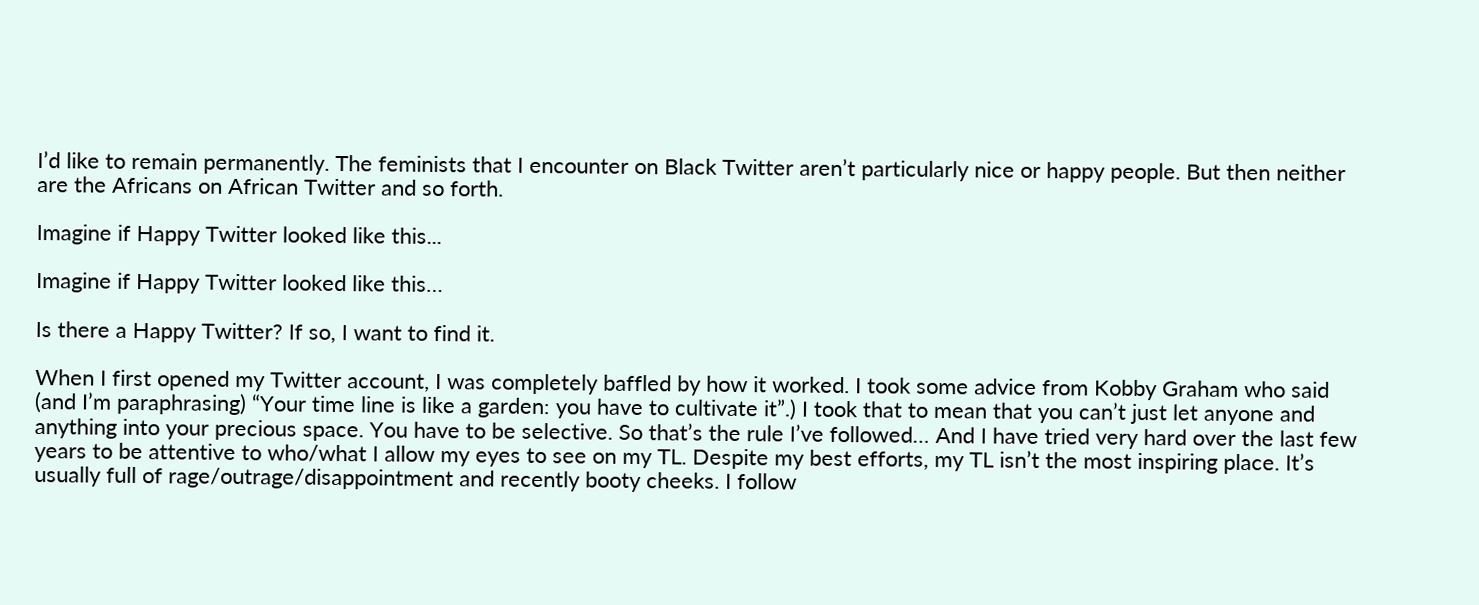I’d like to remain permanently. The feminists that I encounter on Black Twitter aren’t particularly nice or happy people. But then neither are the Africans on African Twitter and so forth.

Imagine if Happy Twitter looked like this...

Imagine if Happy Twitter looked like this…

Is there a Happy Twitter? If so, I want to find it.

When I first opened my Twitter account, I was completely baffled by how it worked. I took some advice from Kobby Graham who said (and I’m paraphrasing) “Your time line is like a garden: you have to cultivate it”.) I took that to mean that you can’t just let anyone and anything into your precious space. You have to be selective. So that’s the rule I’ve followed… And I have tried very hard over the last few years to be attentive to who/what I allow my eyes to see on my TL. Despite my best efforts, my TL isn’t the most inspiring place. It’s usually full of rage/outrage/disappointment and recently booty cheeks. I follow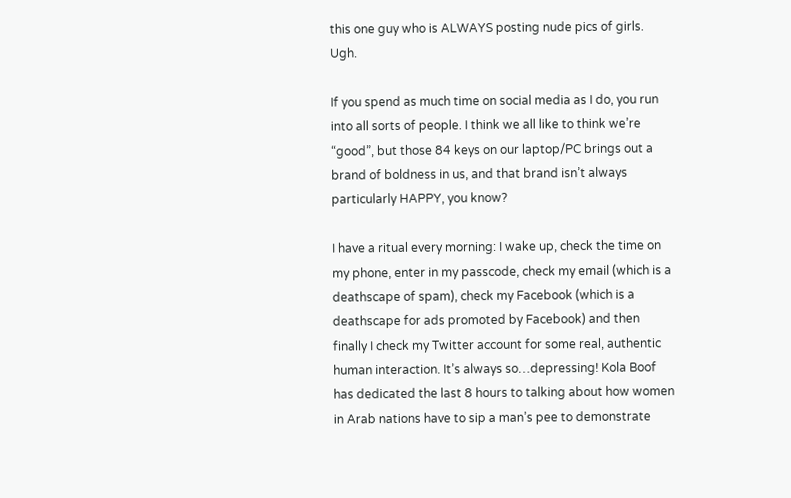this one guy who is ALWAYS posting nude pics of girls. Ugh.

If you spend as much time on social media as I do, you run into all sorts of people. I think we all like to think we’re “good”, but those 84 keys on our laptop/PC brings out a brand of boldness in us, and that brand isn’t always particularly HAPPY, you know?

I have a ritual every morning: I wake up, check the time on my phone, enter in my passcode, check my email (which is a deathscape of spam), check my Facebook (which is a deathscape for ads promoted by Facebook) and then finally I check my Twitter account for some real, authentic human interaction. It’s always so…depressing! Kola Boof has dedicated the last 8 hours to talking about how women in Arab nations have to sip a man’s pee to demonstrate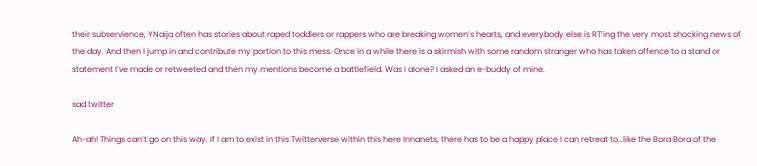their subservience, YNaija often has stories about raped toddlers or rappers who are breaking women’s hearts, and everybody else is RT’ing the very most shocking news of the day. And then I jump in and contribute my portion to this mess. Once in a while there is a skirmish with some random stranger who has taken offence to a stand or statement I’ve made or retweeted and then my mentions become a battlefield. Was I alone? I asked an e-buddy of mine.

sad twitter

Ah-ah! Things can’t go on this way. If I am to exist in this Twitterverse within this here Innanets, there has to be a happy place I can retreat to…like the Bora Bora of the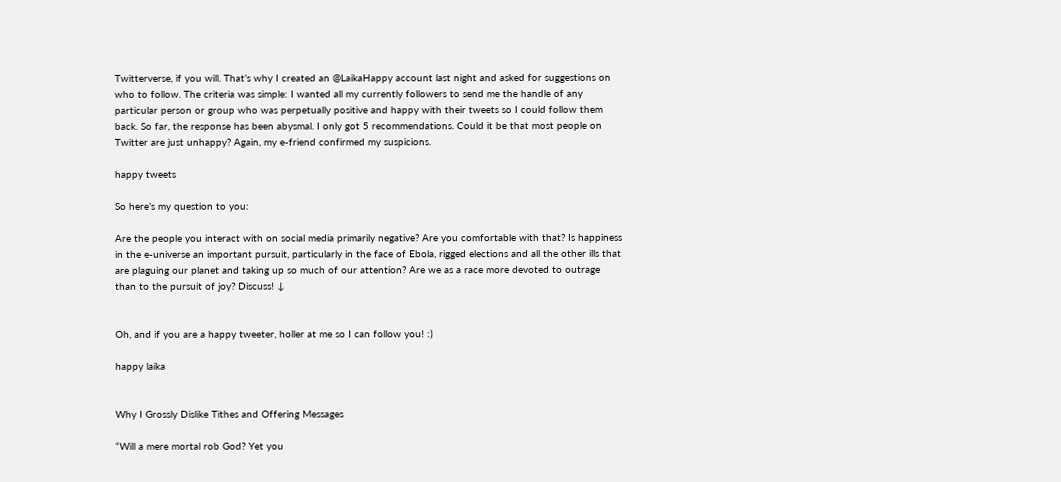Twitterverse, if you will. That’s why I created an @LaikaHappy account last night and asked for suggestions on who to follow. The criteria was simple: I wanted all my currently followers to send me the handle of any particular person or group who was perpetually positive and happy with their tweets so I could follow them back. So far, the response has been abysmal. I only got 5 recommendations. Could it be that most people on Twitter are just unhappy? Again, my e-friend confirmed my suspicions.

happy tweets

So here’s my question to you:

Are the people you interact with on social media primarily negative? Are you comfortable with that? Is happiness in the e-universe an important pursuit, particularly in the face of Ebola, rigged elections and all the other ills that are plaguing our planet and taking up so much of our attention? Are we as a race more devoted to outrage than to the pursuit of joy? Discuss! ↓


Oh, and if you are a happy tweeter, holler at me so I can follow you! :)

happy laika


Why I Grossly Dislike Tithes and Offering Messages

“Will a mere mortal rob God? Yet you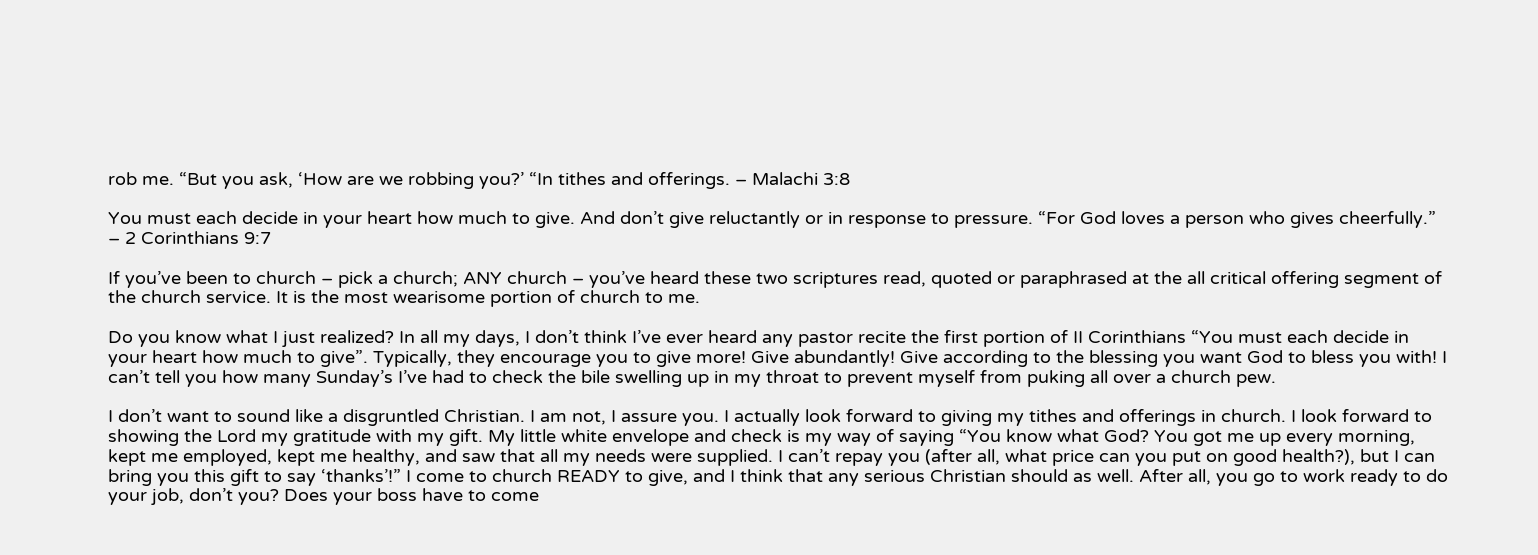rob me. “But you ask, ‘How are we robbing you?’ “In tithes and offerings. – Malachi 3:8

You must each decide in your heart how much to give. And don’t give reluctantly or in response to pressure. “For God loves a person who gives cheerfully.” – 2 Corinthians 9:7

If you’ve been to church – pick a church; ANY church – you’ve heard these two scriptures read, quoted or paraphrased at the all critical offering segment of the church service. It is the most wearisome portion of church to me.

Do you know what I just realized? In all my days, I don’t think I’ve ever heard any pastor recite the first portion of II Corinthians “You must each decide in your heart how much to give”. Typically, they encourage you to give more! Give abundantly! Give according to the blessing you want God to bless you with! I can’t tell you how many Sunday’s I’ve had to check the bile swelling up in my throat to prevent myself from puking all over a church pew.

I don’t want to sound like a disgruntled Christian. I am not, I assure you. I actually look forward to giving my tithes and offerings in church. I look forward to showing the Lord my gratitude with my gift. My little white envelope and check is my way of saying “You know what God? You got me up every morning, kept me employed, kept me healthy, and saw that all my needs were supplied. I can’t repay you (after all, what price can you put on good health?), but I can bring you this gift to say ‘thanks’!” I come to church READY to give, and I think that any serious Christian should as well. After all, you go to work ready to do your job, don’t you? Does your boss have to come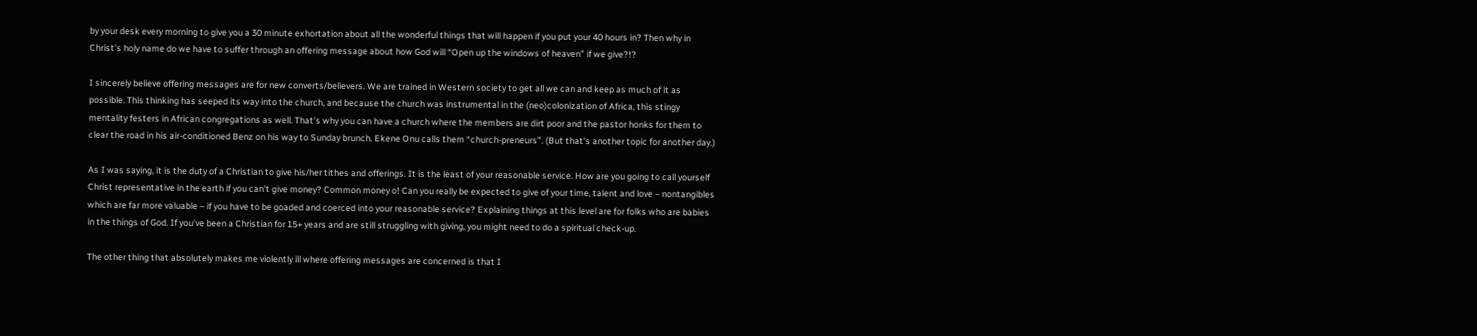by your desk every morning to give you a 30 minute exhortation about all the wonderful things that will happen if you put your 40 hours in? Then why in Christ’s holy name do we have to suffer through an offering message about how God will “Open up the windows of heaven” if we give?!?

I sincerely believe offering messages are for new converts/believers. We are trained in Western society to get all we can and keep as much of it as possible. This thinking has seeped its way into the church, and because the church was instrumental in the (neo)colonization of Africa, this stingy mentality festers in African congregations as well. That’s why you can have a church where the members are dirt poor and the pastor honks for them to clear the road in his air-conditioned Benz on his way to Sunday brunch. Ekene Onu calls them “church-preneurs”. (But that’s another topic for another day.)

As I was saying, it is the duty of a Christian to give his/her tithes and offerings. It is the least of your reasonable service. How are you going to call yourself Christ representative in the earth if you can’t give money? Common money o! Can you really be expected to give of your time, talent and love – nontangibles which are far more valuable – if you have to be goaded and coerced into your reasonable service? Explaining things at this level are for folks who are babies in the things of God. If you’ve been a Christian for 15+ years and are still struggling with giving, you might need to do a spiritual check-up.

The other thing that absolutely makes me violently ill where offering messages are concerned is that I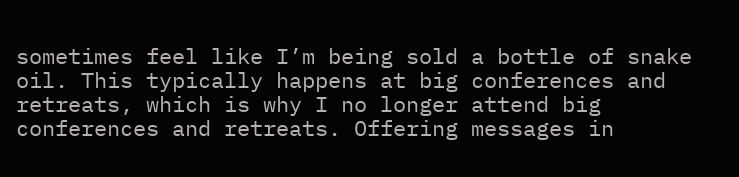sometimes feel like I’m being sold a bottle of snake oil. This typically happens at big conferences and retreats, which is why I no longer attend big conferences and retreats. Offering messages in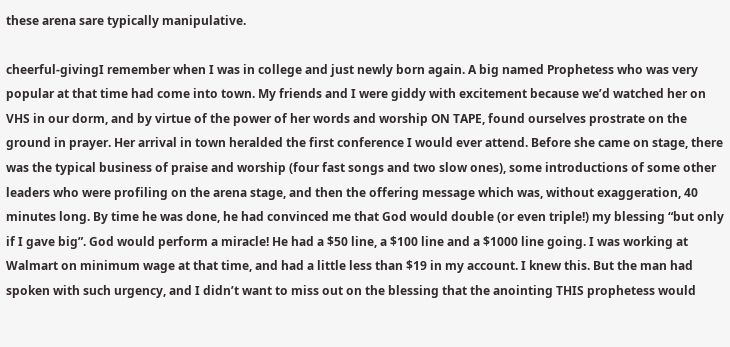these arena sare typically manipulative.

cheerful-givingI remember when I was in college and just newly born again. A big named Prophetess who was very popular at that time had come into town. My friends and I were giddy with excitement because we’d watched her on VHS in our dorm, and by virtue of the power of her words and worship ON TAPE, found ourselves prostrate on the ground in prayer. Her arrival in town heralded the first conference I would ever attend. Before she came on stage, there was the typical business of praise and worship (four fast songs and two slow ones), some introductions of some other leaders who were profiling on the arena stage, and then the offering message which was, without exaggeration, 40 minutes long. By time he was done, he had convinced me that God would double (or even triple!) my blessing “but only if I gave big”. God would perform a miracle! He had a $50 line, a $100 line and a $1000 line going. I was working at Walmart on minimum wage at that time, and had a little less than $19 in my account. I knew this. But the man had spoken with such urgency, and I didn’t want to miss out on the blessing that the anointing THIS prophetess would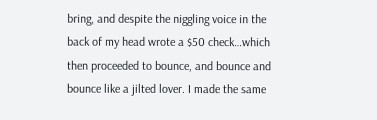bring, and despite the niggling voice in the back of my head wrote a $50 check…which then proceeded to bounce, and bounce and bounce like a jilted lover. I made the same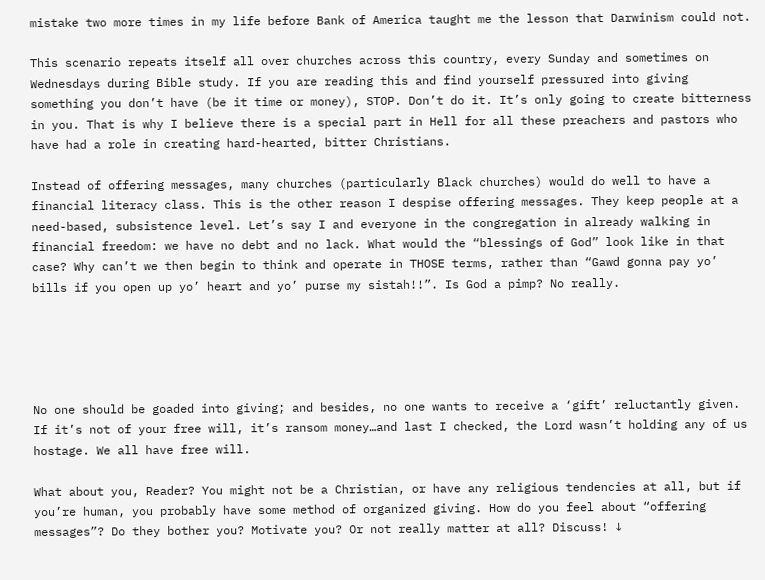mistake two more times in my life before Bank of America taught me the lesson that Darwinism could not.

This scenario repeats itself all over churches across this country, every Sunday and sometimes on Wednesdays during Bible study. If you are reading this and find yourself pressured into giving something you don’t have (be it time or money), STOP. Don’t do it. It’s only going to create bitterness in you. That is why I believe there is a special part in Hell for all these preachers and pastors who have had a role in creating hard-hearted, bitter Christians.

Instead of offering messages, many churches (particularly Black churches) would do well to have a financial literacy class. This is the other reason I despise offering messages. They keep people at a need-based, subsistence level. Let’s say I and everyone in the congregation in already walking in financial freedom: we have no debt and no lack. What would the “blessings of God” look like in that case? Why can’t we then begin to think and operate in THOSE terms, rather than “Gawd gonna pay yo’ bills if you open up yo’ heart and yo’ purse my sistah!!”. Is God a pimp? No really.





No one should be goaded into giving; and besides, no one wants to receive a ‘gift’ reluctantly given. If it’s not of your free will, it’s ransom money…and last I checked, the Lord wasn’t holding any of us hostage. We all have free will.

What about you, Reader? You might not be a Christian, or have any religious tendencies at all, but if you’re human, you probably have some method of organized giving. How do you feel about “offering messages”? Do they bother you? Motivate you? Or not really matter at all? Discuss! ↓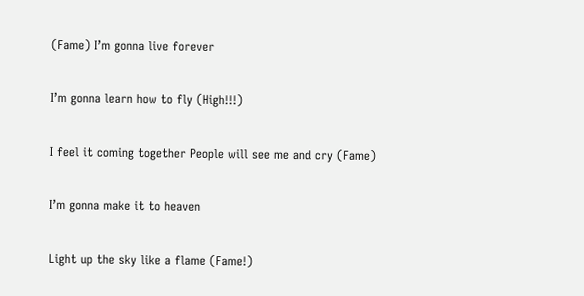(Fame) I’m gonna live forever

I’m gonna learn how to fly (High!!!)

I feel it coming together People will see me and cry (Fame)

I’m gonna make it to heaven

Light up the sky like a flame (Fame!)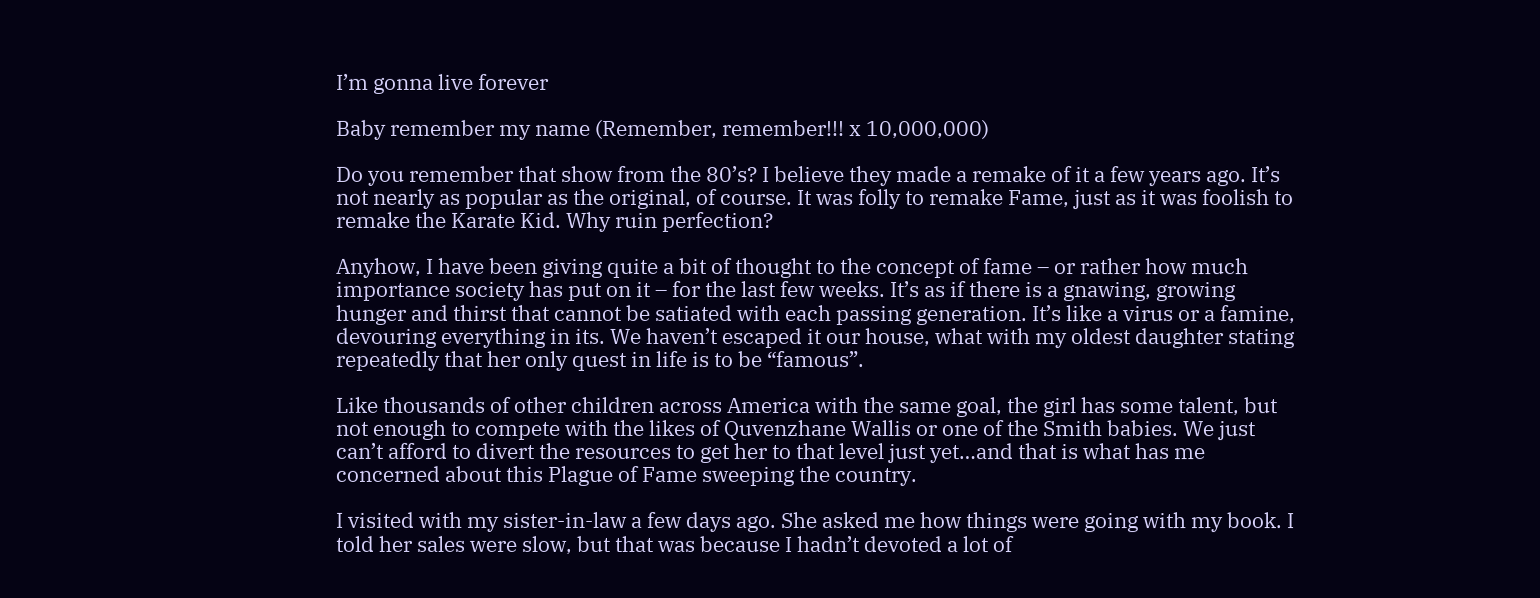I’m gonna live forever

Baby remember my name (Remember, remember!!! x 10,000,000)

Do you remember that show from the 80’s? I believe they made a remake of it a few years ago. It’s not nearly as popular as the original, of course. It was folly to remake Fame, just as it was foolish to remake the Karate Kid. Why ruin perfection?

Anyhow, I have been giving quite a bit of thought to the concept of fame – or rather how much importance society has put on it – for the last few weeks. It’s as if there is a gnawing, growing hunger and thirst that cannot be satiated with each passing generation. It’s like a virus or a famine, devouring everything in its. We haven’t escaped it our house, what with my oldest daughter stating repeatedly that her only quest in life is to be “famous”.

Like thousands of other children across America with the same goal, the girl has some talent, but not enough to compete with the likes of Quvenzhane Wallis or one of the Smith babies. We just can’t afford to divert the resources to get her to that level just yet…and that is what has me concerned about this Plague of Fame sweeping the country.

I visited with my sister-in-law a few days ago. She asked me how things were going with my book. I told her sales were slow, but that was because I hadn’t devoted a lot of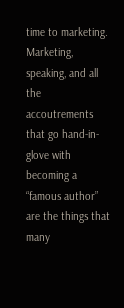time to marketing. Marketing, speaking, and all the accoutrements that go hand-in-glove with becoming a “famous author” are the things that many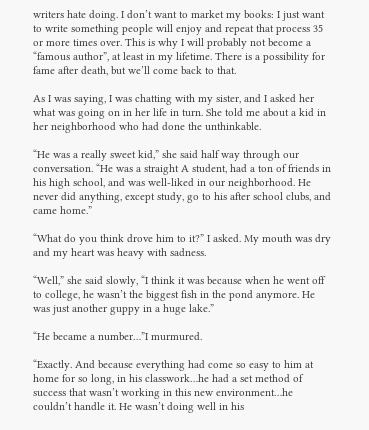writers hate doing. I don’t want to market my books: I just want to write something people will enjoy and repeat that process 35 or more times over. This is why I will probably not become a “famous author”, at least in my lifetime. There is a possibility for fame after death, but we’ll come back to that.

As I was saying, I was chatting with my sister, and I asked her what was going on in her life in turn. She told me about a kid in her neighborhood who had done the unthinkable.

“He was a really sweet kid,” she said half way through our conversation. “He was a straight A student, had a ton of friends in his high school, and was well-liked in our neighborhood. He never did anything, except study, go to his after school clubs, and came home.”

“What do you think drove him to it?” I asked. My mouth was dry and my heart was heavy with sadness.

“Well,” she said slowly, “I think it was because when he went off to college, he wasn’t the biggest fish in the pond anymore. He was just another guppy in a huge lake.”

“He became a number…”I murmured.

“Exactly. And because everything had come so easy to him at home for so long, in his classwork…he had a set method of success that wasn’t working in this new environment…he couldn’t handle it. He wasn’t doing well in his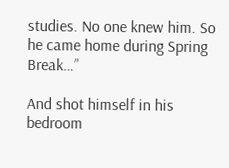studies. No one knew him. So he came home during Spring Break…”

And shot himself in his bedroom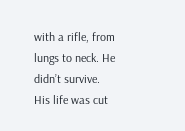with a rifle, from lungs to neck. He didn’t survive. His life was cut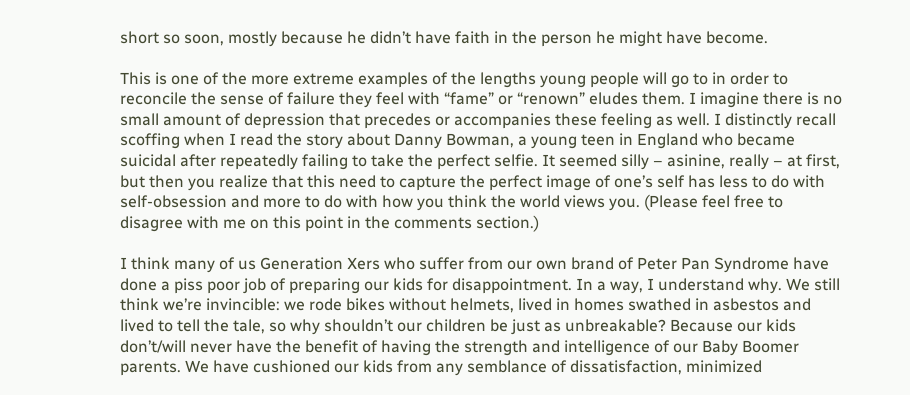short so soon, mostly because he didn’t have faith in the person he might have become.

This is one of the more extreme examples of the lengths young people will go to in order to reconcile the sense of failure they feel with “fame” or “renown” eludes them. I imagine there is no small amount of depression that precedes or accompanies these feeling as well. I distinctly recall scoffing when I read the story about Danny Bowman, a young teen in England who became suicidal after repeatedly failing to take the perfect selfie. It seemed silly – asinine, really – at first, but then you realize that this need to capture the perfect image of one’s self has less to do with self-obsession and more to do with how you think the world views you. (Please feel free to disagree with me on this point in the comments section.)

I think many of us Generation Xers who suffer from our own brand of Peter Pan Syndrome have done a piss poor job of preparing our kids for disappointment. In a way, I understand why. We still think we’re invincible: we rode bikes without helmets, lived in homes swathed in asbestos and lived to tell the tale, so why shouldn’t our children be just as unbreakable? Because our kids don’t/will never have the benefit of having the strength and intelligence of our Baby Boomer parents. We have cushioned our kids from any semblance of dissatisfaction, minimized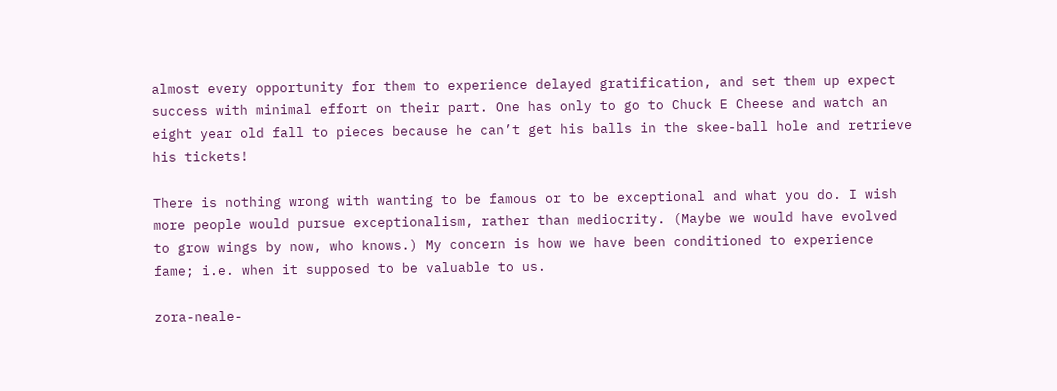almost every opportunity for them to experience delayed gratification, and set them up expect success with minimal effort on their part. One has only to go to Chuck E Cheese and watch an eight year old fall to pieces because he can’t get his balls in the skee-ball hole and retrieve his tickets!

There is nothing wrong with wanting to be famous or to be exceptional and what you do. I wish more people would pursue exceptionalism, rather than mediocrity. (Maybe we would have evolved to grow wings by now, who knows.) My concern is how we have been conditioned to experience fame; i.e. when it supposed to be valuable to us.

zora-neale-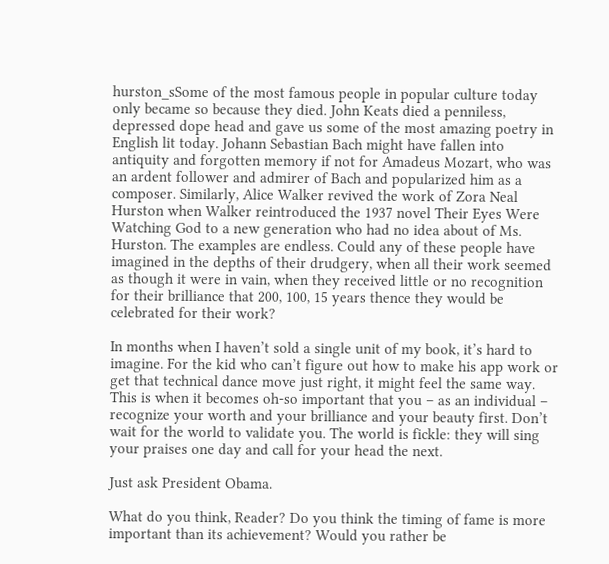hurston_sSome of the most famous people in popular culture today only became so because they died. John Keats died a penniless, depressed dope head and gave us some of the most amazing poetry in English lit today. Johann Sebastian Bach might have fallen into antiquity and forgotten memory if not for Amadeus Mozart, who was an ardent follower and admirer of Bach and popularized him as a composer. Similarly, Alice Walker revived the work of Zora Neal Hurston when Walker reintroduced the 1937 novel Their Eyes Were Watching God to a new generation who had no idea about of Ms. Hurston. The examples are endless. Could any of these people have imagined in the depths of their drudgery, when all their work seemed as though it were in vain, when they received little or no recognition for their brilliance that 200, 100, 15 years thence they would be celebrated for their work?

In months when I haven’t sold a single unit of my book, it’s hard to imagine. For the kid who can’t figure out how to make his app work or get that technical dance move just right, it might feel the same way. This is when it becomes oh-so important that you – as an individual – recognize your worth and your brilliance and your beauty first. Don’t wait for the world to validate you. The world is fickle: they will sing your praises one day and call for your head the next.

Just ask President Obama.

What do you think, Reader? Do you think the timing of fame is more important than its achievement? Would you rather be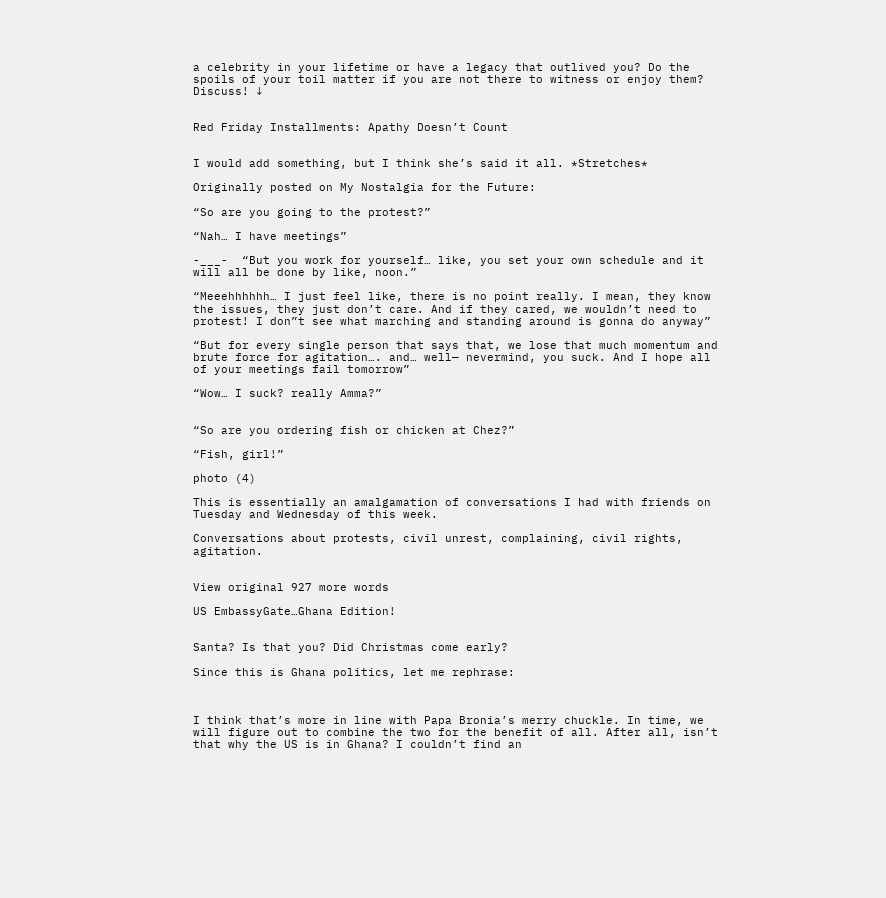a celebrity in your lifetime or have a legacy that outlived you? Do the spoils of your toil matter if you are not there to witness or enjoy them? Discuss! ↓


Red Friday Installments: Apathy Doesn’t Count


I would add something, but I think she’s said it all. *Stretches*

Originally posted on My Nostalgia for the Future:

“So are you going to the protest?”

“Nah… I have meetings”

-___-  “But you work for yourself… like, you set your own schedule and it will all be done by like, noon.”

“Meeehhhhhh… I just feel like, there is no point really. I mean, they know the issues, they just don’t care. And if they cared, we wouldn’t need to protest! I don”t see what marching and standing around is gonna do anyway”

“But for every single person that says that, we lose that much momentum and brute force for agitation…. and… well— nevermind, you suck. And I hope all of your meetings fail tomorrow”

“Wow… I suck? really Amma?”


“So are you ordering fish or chicken at Chez?”

“Fish, girl!”

photo (4)

This is essentially an amalgamation of conversations I had with friends on Tuesday and Wednesday of this week.

Conversations about protests, civil unrest, complaining, civil rights, agitation.


View original 927 more words

US EmbassyGate…Ghana Edition!


Santa? Is that you? Did Christmas come early?

Since this is Ghana politics, let me rephrase:



I think that’s more in line with Papa Bronia’s merry chuckle. In time, we will figure out to combine the two for the benefit of all. After all, isn’t that why the US is in Ghana? I couldn’t find an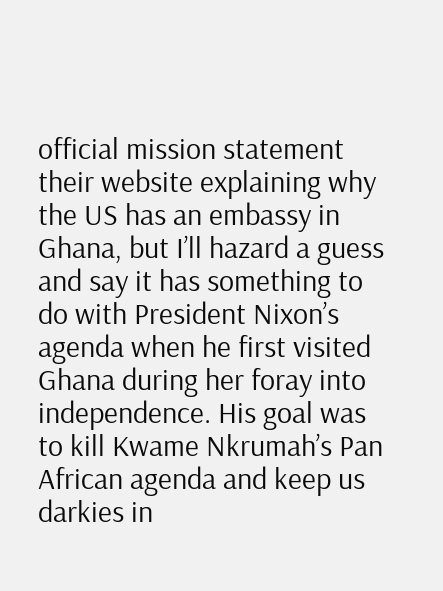official mission statement their website explaining why the US has an embassy in Ghana, but I’ll hazard a guess and say it has something to do with President Nixon’s agenda when he first visited Ghana during her foray into independence. His goal was to kill Kwame Nkrumah’s Pan African agenda and keep us darkies in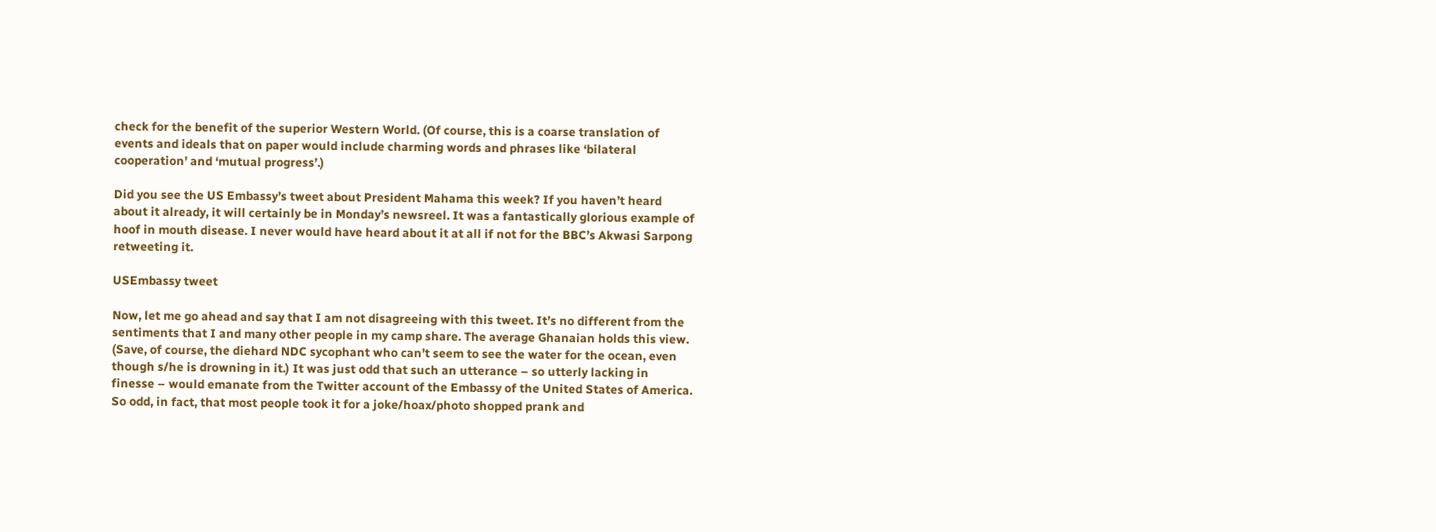check for the benefit of the superior Western World. (Of course, this is a coarse translation of events and ideals that on paper would include charming words and phrases like ‘bilateral cooperation’ and ‘mutual progress’.)

Did you see the US Embassy’s tweet about President Mahama this week? If you haven’t heard about it already, it will certainly be in Monday’s newsreel. It was a fantastically glorious example of hoof in mouth disease. I never would have heard about it at all if not for the BBC’s Akwasi Sarpong retweeting it.

USEmbassy tweet

Now, let me go ahead and say that I am not disagreeing with this tweet. It’s no different from the sentiments that I and many other people in my camp share. The average Ghanaian holds this view. (Save, of course, the diehard NDC sycophant who can’t seem to see the water for the ocean, even though s/he is drowning in it.) It was just odd that such an utterance – so utterly lacking in finesse – would emanate from the Twitter account of the Embassy of the United States of America. So odd, in fact, that most people took it for a joke/hoax/photo shopped prank and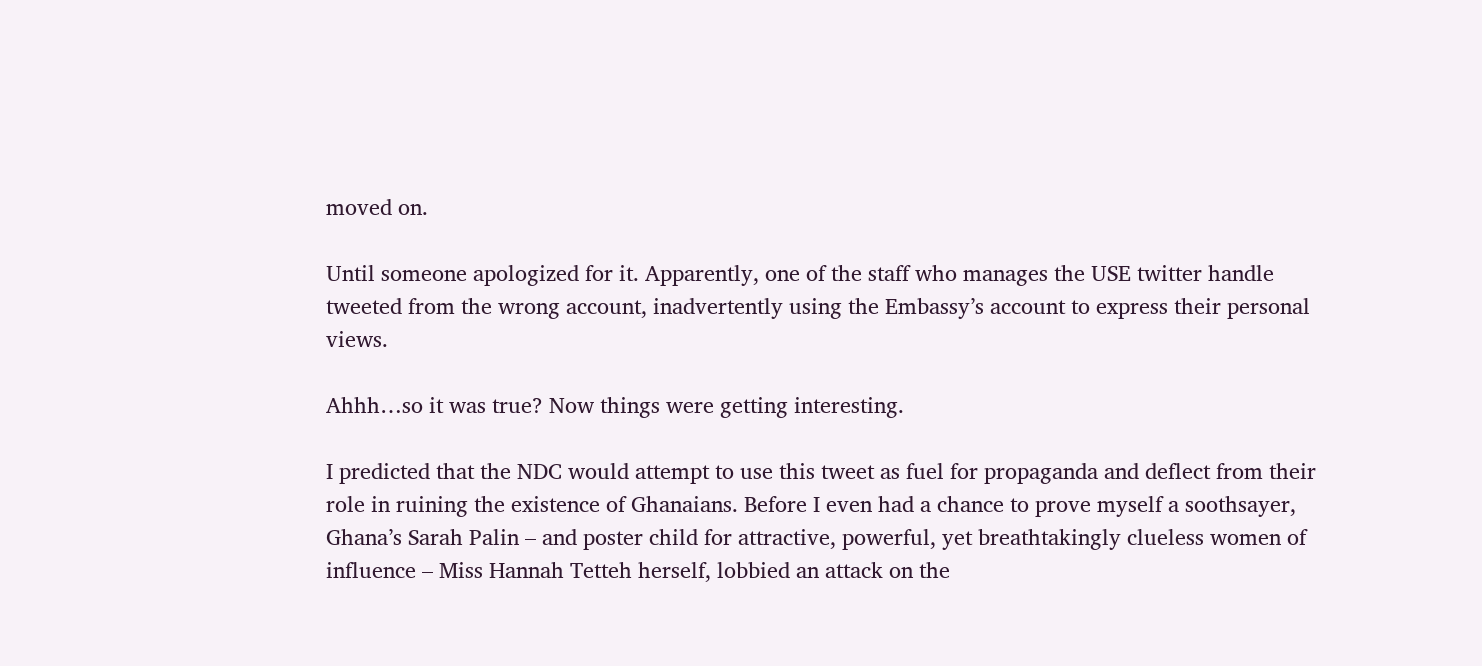moved on.

Until someone apologized for it. Apparently, one of the staff who manages the USE twitter handle tweeted from the wrong account, inadvertently using the Embassy’s account to express their personal views.

Ahhh…so it was true? Now things were getting interesting.

I predicted that the NDC would attempt to use this tweet as fuel for propaganda and deflect from their role in ruining the existence of Ghanaians. Before I even had a chance to prove myself a soothsayer, Ghana’s Sarah Palin – and poster child for attractive, powerful, yet breathtakingly clueless women of influence – Miss Hannah Tetteh herself, lobbied an attack on the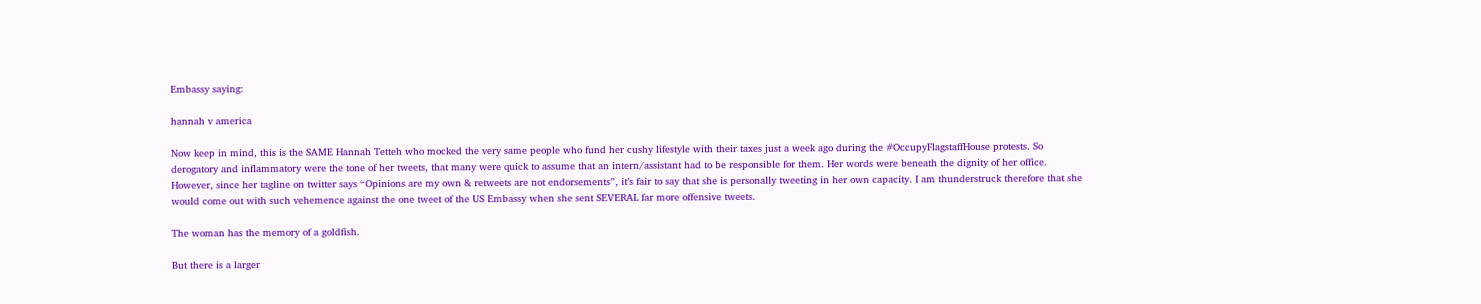Embassy saying:

hannah v america

Now keep in mind, this is the SAME Hannah Tetteh who mocked the very same people who fund her cushy lifestyle with their taxes just a week ago during the #OccupyFlagstaffHouse protests. So derogatory and inflammatory were the tone of her tweets, that many were quick to assume that an intern/assistant had to be responsible for them. Her words were beneath the dignity of her office. However, since her tagline on twitter says “Opinions are my own & retweets are not endorsements”, it’s fair to say that she is personally tweeting in her own capacity. I am thunderstruck therefore that she would come out with such vehemence against the one tweet of the US Embassy when she sent SEVERAL far more offensive tweets.

The woman has the memory of a goldfish.

But there is a larger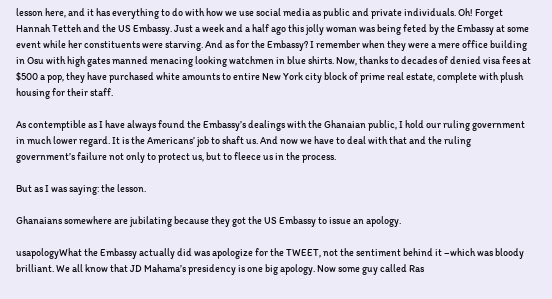lesson here, and it has everything to do with how we use social media as public and private individuals. Oh! Forget Hannah Tetteh and the US Embassy. Just a week and a half ago this jolly woman was being feted by the Embassy at some event while her constituents were starving. And as for the Embassy? I remember when they were a mere office building in Osu with high gates manned menacing looking watchmen in blue shirts. Now, thanks to decades of denied visa fees at $500 a pop, they have purchased white amounts to entire New York city block of prime real estate, complete with plush housing for their staff.

As contemptible as I have always found the Embassy’s dealings with the Ghanaian public, I hold our ruling government in much lower regard. It is the Americans’ job to shaft us. And now we have to deal with that and the ruling government’s failure not only to protect us, but to fleece us in the process.

But as I was saying: the lesson.

Ghanaians somewhere are jubilating because they got the US Embassy to issue an apology.

usapologyWhat the Embassy actually did was apologize for the TWEET, not the sentiment behind it –which was bloody brilliant. We all know that JD Mahama’s presidency is one big apology. Now some guy called Ras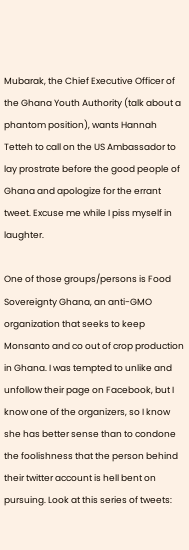Mubarak, the Chief Executive Officer of the Ghana Youth Authority (talk about a phantom position), wants Hannah Tetteh to call on the US Ambassador to lay prostrate before the good people of Ghana and apologize for the errant tweet. Excuse me while I piss myself in laughter.

One of those groups/persons is Food Sovereignty Ghana, an anti-GMO organization that seeks to keep Monsanto and co out of crop production in Ghana. I was tempted to unlike and unfollow their page on Facebook, but I know one of the organizers, so I know she has better sense than to condone the foolishness that the person behind their twitter account is hell bent on pursuing. Look at this series of tweets: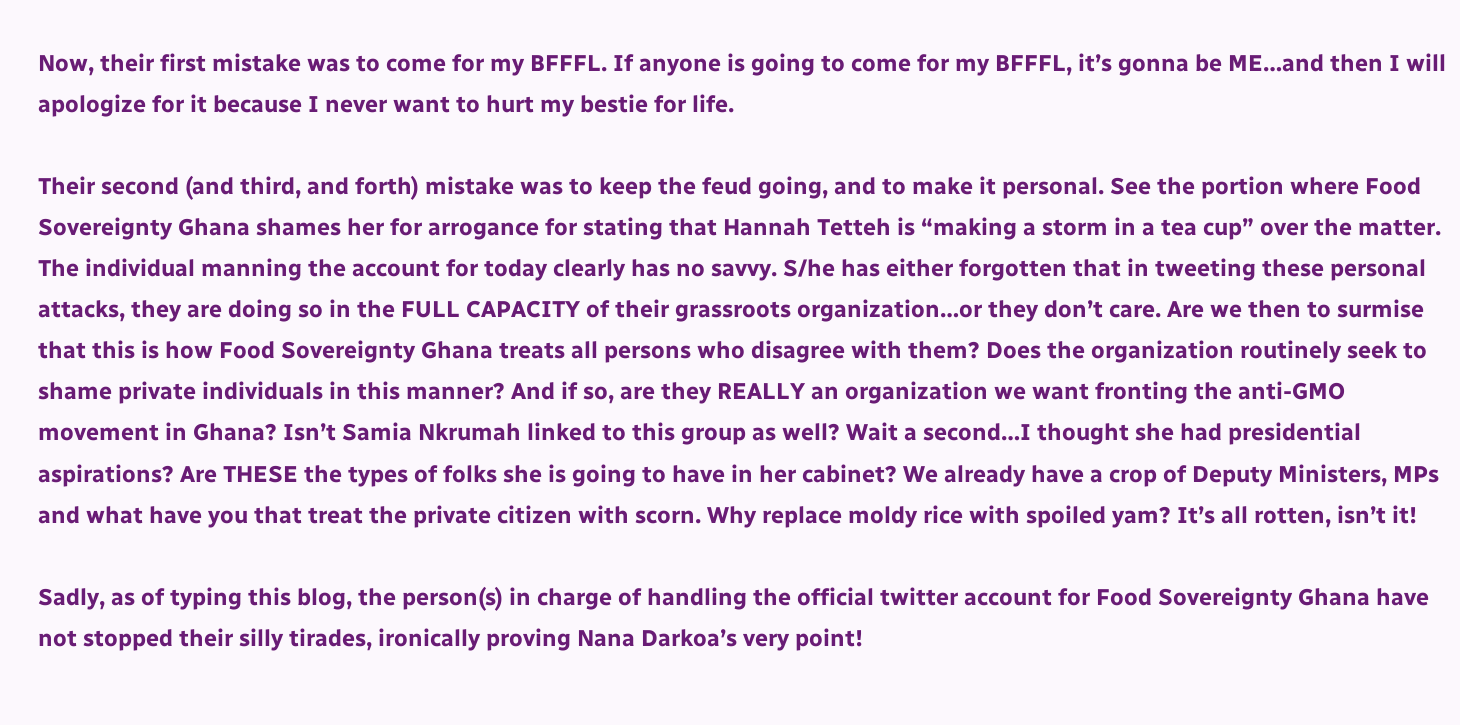Now, their first mistake was to come for my BFFFL. If anyone is going to come for my BFFFL, it’s gonna be ME…and then I will apologize for it because I never want to hurt my bestie for life.

Their second (and third, and forth) mistake was to keep the feud going, and to make it personal. See the portion where Food Sovereignty Ghana shames her for arrogance for stating that Hannah Tetteh is “making a storm in a tea cup” over the matter. The individual manning the account for today clearly has no savvy. S/he has either forgotten that in tweeting these personal attacks, they are doing so in the FULL CAPACITY of their grassroots organization…or they don’t care. Are we then to surmise that this is how Food Sovereignty Ghana treats all persons who disagree with them? Does the organization routinely seek to shame private individuals in this manner? And if so, are they REALLY an organization we want fronting the anti-GMO movement in Ghana? Isn’t Samia Nkrumah linked to this group as well? Wait a second…I thought she had presidential aspirations? Are THESE the types of folks she is going to have in her cabinet? We already have a crop of Deputy Ministers, MPs and what have you that treat the private citizen with scorn. Why replace moldy rice with spoiled yam? It’s all rotten, isn’t it!

Sadly, as of typing this blog, the person(s) in charge of handling the official twitter account for Food Sovereignty Ghana have not stopped their silly tirades, ironically proving Nana Darkoa’s very point!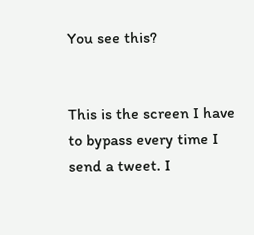You see this?


This is the screen I have to bypass every time I send a tweet. I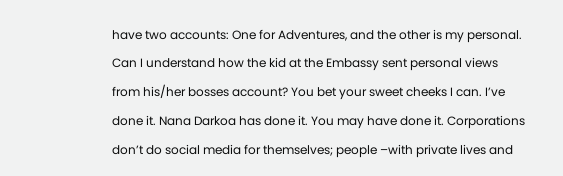have two accounts: One for Adventures, and the other is my personal. Can I understand how the kid at the Embassy sent personal views from his/her bosses account? You bet your sweet cheeks I can. I’ve done it. Nana Darkoa has done it. You may have done it. Corporations don’t do social media for themselves; people –with private lives and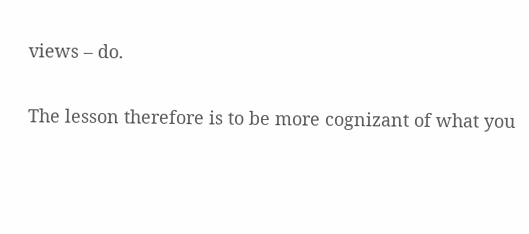views – do.

The lesson therefore is to be more cognizant of what you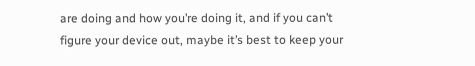are doing and how you’re doing it, and if you can’t figure your device out, maybe it’s best to keep your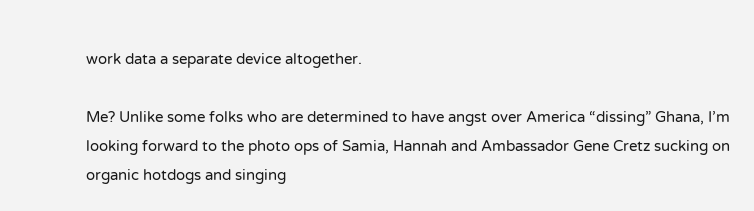work data a separate device altogether.

Me? Unlike some folks who are determined to have angst over America “dissing” Ghana, I’m looking forward to the photo ops of Samia, Hannah and Ambassador Gene Cretz sucking on organic hotdogs and singing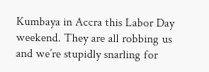Kumbaya in Accra this Labor Day weekend. They are all robbing us and we’re stupidly snarling for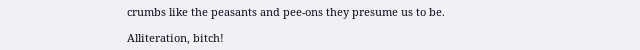crumbs like the peasants and pee-ons they presume us to be.

Alliteration, bitch!